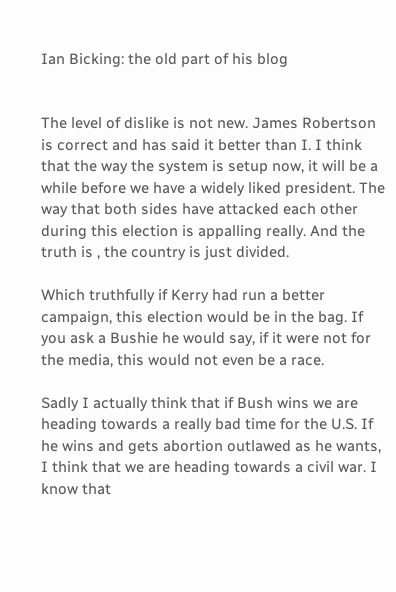Ian Bicking: the old part of his blog


The level of dislike is not new. James Robertson is correct and has said it better than I. I think that the way the system is setup now, it will be a while before we have a widely liked president. The way that both sides have attacked each other during this election is appalling really. And the truth is , the country is just divided.

Which truthfully if Kerry had run a better campaign, this election would be in the bag. If you ask a Bushie he would say, if it were not for the media, this would not even be a race.

Sadly I actually think that if Bush wins we are heading towards a really bad time for the U.S. If he wins and gets abortion outlawed as he wants, I think that we are heading towards a civil war. I know that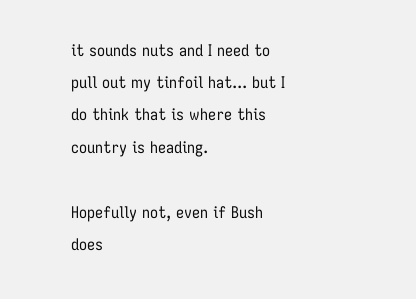it sounds nuts and I need to pull out my tinfoil hat... but I do think that is where this country is heading.

Hopefully not, even if Bush does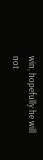win, hopefully he will not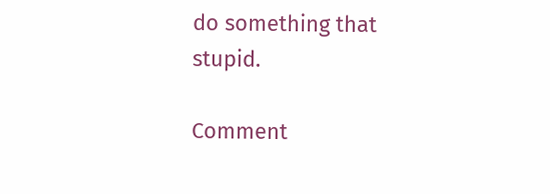do something that stupid.

Comment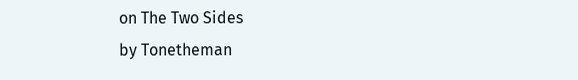on The Two Sides
by Tonetheman